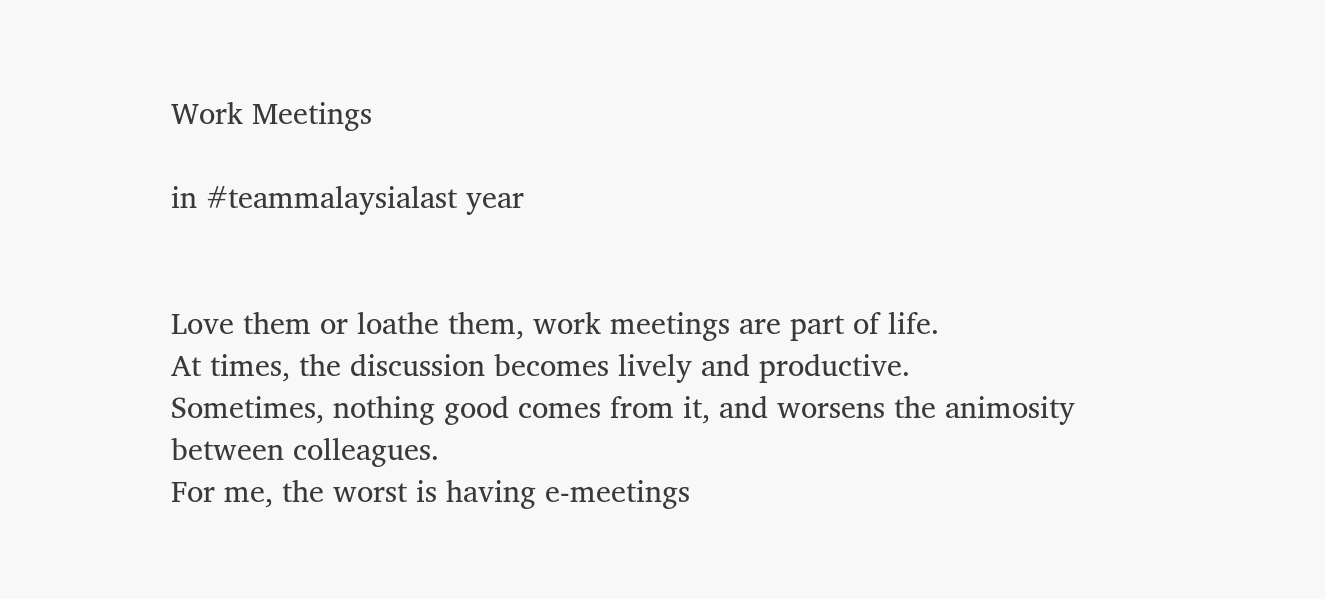Work Meetings

in #teammalaysialast year


Love them or loathe them, work meetings are part of life.
At times, the discussion becomes lively and productive.
Sometimes, nothing good comes from it, and worsens the animosity between colleagues.
For me, the worst is having e-meetings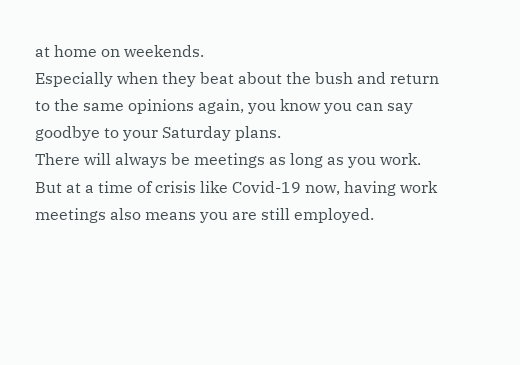at home on weekends.
Especially when they beat about the bush and return to the same opinions again, you know you can say goodbye to your Saturday plans.
There will always be meetings as long as you work.
But at a time of crisis like Covid-19 now, having work meetings also means you are still employed.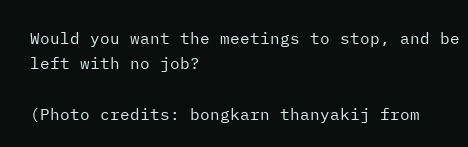Would you want the meetings to stop, and be left with no job?

(Photo credits: bongkarn thanyakij from